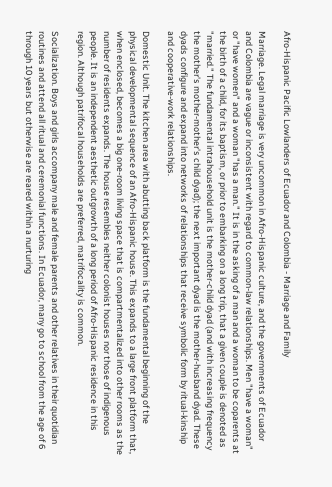Afro-Hispanic Pacific Lowlanders of Ecuador and Colombia - Marriage and Family

Marriage. Legal marriage is very uncommon in Afro-Hispanic culture, and the governments of Ecuador and Colombia are vague or inconsistent with regard to common-law relationships. Men "have a woman" or "have women" and a woman "has a man." It is in the asking of a man and a woman to be coparents at the birth of a child, for its baptism, or prior to embarking on a long trip, that a given couple is denoted as "married." The fundamental intrahousehold unit is the mother-child dyad (and with increasing frequency the mother's mother-mother's child dyad); the next important dyad is the mother-husband dyad. These dyads configure and expand into networks of relationships that receive symbolic form by ritual-kinship and cooperative-work relationships.

Domestic Unit. The kitchen area with abutting back platform is the fundamental beginning of the physical developmental sequence of an Afro-Hispanic house. This expands to a large front platform that, when enclosed, becomes a big one-room living space that is compartmentalized into other rooms as the number of residents expands. The house resembles neither colonist houses nor those of indigenous people. It is an independent aesthetic outgrowth of a long period of Afro-Hispanic residence in this region. Although patrifocal households are preferred, matrifocality is common.

Socialization. Boys and girls accompany male and female parents and other relatives in their quotidian routines and attend all ritual and ceremonial functions. In Ecuador, many go to school from the age of 6 through 10 years but otherwise are reared within a nurturing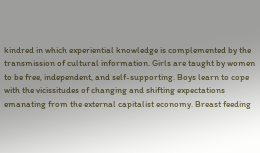kindred in which experiential knowledge is complemented by the transmission of cultural information. Girls are taught by women to be free, independent, and self-supporting. Boys learn to cope with the vicissitudes of changing and shifting expectations emanating from the external capitalist economy. Breast feeding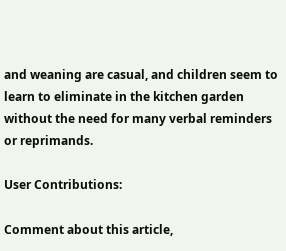and weaning are casual, and children seem to learn to eliminate in the kitchen garden without the need for many verbal reminders or reprimands.

User Contributions:

Comment about this article,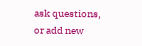ask questions, or add new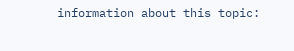information about this topic: